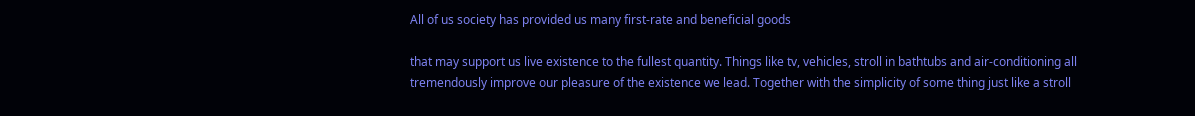All of us society has provided us many first-rate and beneficial goods

that may support us live existence to the fullest quantity. Things like tv, vehicles, stroll in bathtubs and air-conditioning all tremendously improve our pleasure of the existence we lead. Together with the simplicity of some thing just like a stroll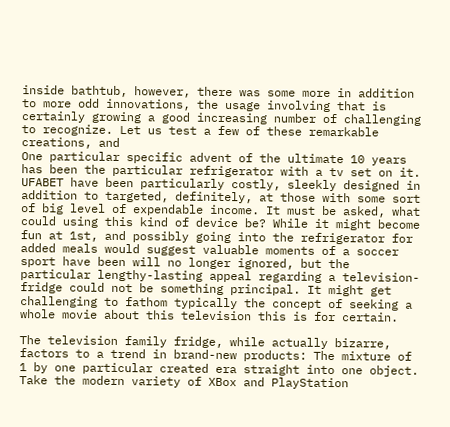inside bathtub, however, there was some more in addition to more odd innovations, the usage involving that is certainly growing a good increasing number of challenging to recognize. Let us test a few of these remarkable creations, and
One particular specific advent of the ultimate 10 years has been the particular refrigerator with a tv set on it. UFABET have been particularly costly, sleekly designed in addition to targeted, definitely, at those with some sort of big level of expendable income. It must be asked, what could using this kind of device be? While it might become fun at 1st, and possibly going into the refrigerator for added meals would suggest valuable moments of a soccer sport have been will no longer ignored, but the particular lengthy-lasting appeal regarding a television-fridge could not be something principal. It might get challenging to fathom typically the concept of seeking a whole movie about this television this is for certain.

The television family fridge, while actually bizarre, factors to a trend in brand-new products: The mixture of 1 by one particular created era straight into one object. Take the modern variety of XBox and PlayStation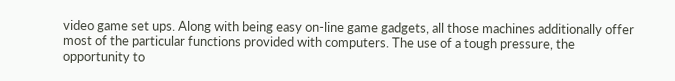video game set ups. Along with being easy on-line game gadgets, all those machines additionally offer most of the particular functions provided with computers. The use of a tough pressure, the opportunity to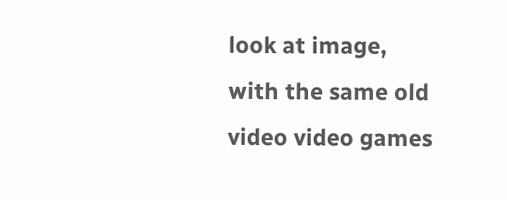look at image, with the same old video video games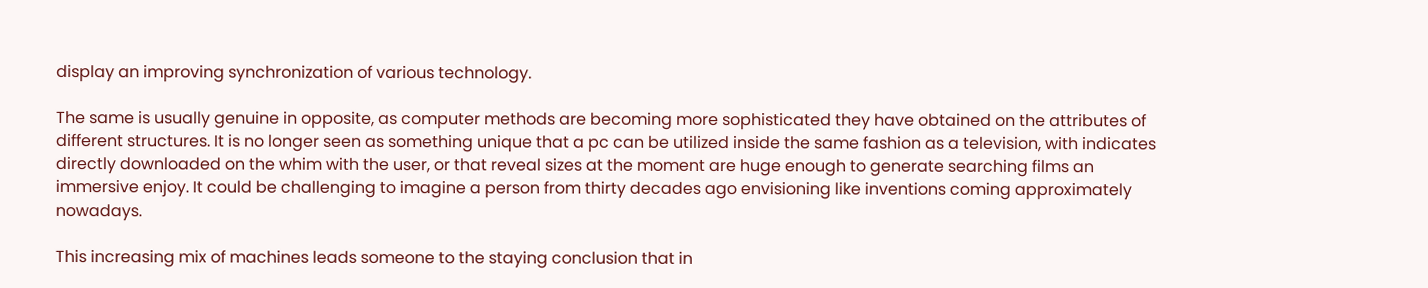display an improving synchronization of various technology.

The same is usually genuine in opposite, as computer methods are becoming more sophisticated they have obtained on the attributes of different structures. It is no longer seen as something unique that a pc can be utilized inside the same fashion as a television, with indicates directly downloaded on the whim with the user, or that reveal sizes at the moment are huge enough to generate searching films an immersive enjoy. It could be challenging to imagine a person from thirty decades ago envisioning like inventions coming approximately nowadays.

This increasing mix of machines leads someone to the staying conclusion that in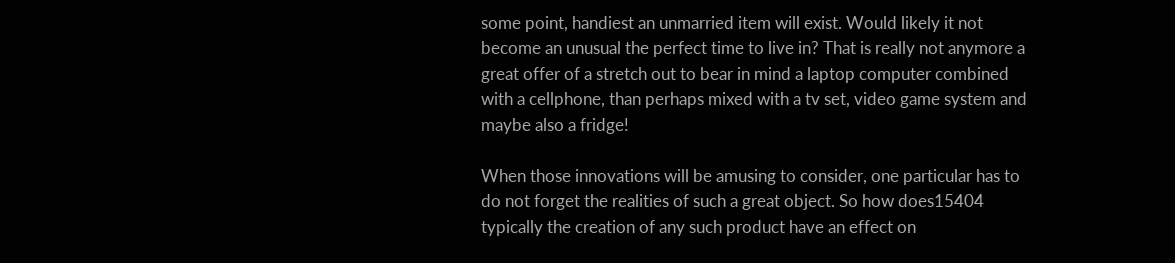some point, handiest an unmarried item will exist. Would likely it not become an unusual the perfect time to live in? That is really not anymore a great offer of a stretch out to bear in mind a laptop computer combined with a cellphone, than perhaps mixed with a tv set, video game system and maybe also a fridge!

When those innovations will be amusing to consider, one particular has to do not forget the realities of such a great object. So how does15404 typically the creation of any such product have an effect on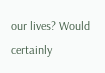our lives? Would certainly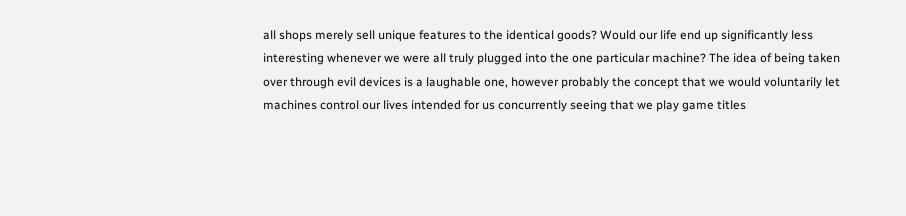all shops merely sell unique features to the identical goods? Would our life end up significantly less interesting whenever we were all truly plugged into the one particular machine? The idea of being taken over through evil devices is a laughable one, however probably the concept that we would voluntarily let machines control our lives intended for us concurrently seeing that we play game titles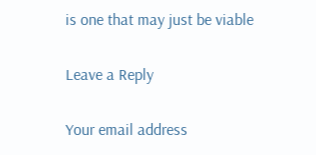is one that may just be viable

Leave a Reply

Your email address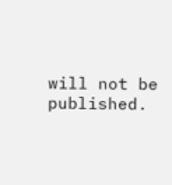will not be published.